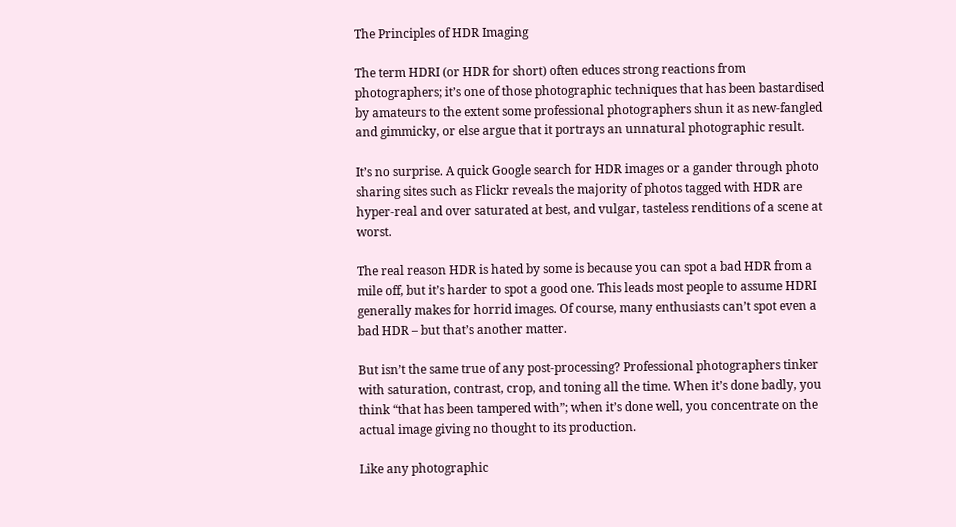The Principles of HDR Imaging

The term HDRI (or HDR for short) often educes strong reactions from photographers; it’s one of those photographic techniques that has been bastardised by amateurs to the extent some professional photographers shun it as new-fangled and gimmicky, or else argue that it portrays an unnatural photographic result.

It’s no surprise. A quick Google search for HDR images or a gander through photo sharing sites such as Flickr reveals the majority of photos tagged with HDR are hyper-real and over saturated at best, and vulgar, tasteless renditions of a scene at worst.

The real reason HDR is hated by some is because you can spot a bad HDR from a mile off, but it’s harder to spot a good one. This leads most people to assume HDRI generally makes for horrid images. Of course, many enthusiasts can’t spot even a bad HDR – but that’s another matter.

But isn’t the same true of any post-processing? Professional photographers tinker with saturation, contrast, crop, and toning all the time. When it’s done badly, you think “that has been tampered with”; when it’s done well, you concentrate on the actual image giving no thought to its production.

Like any photographic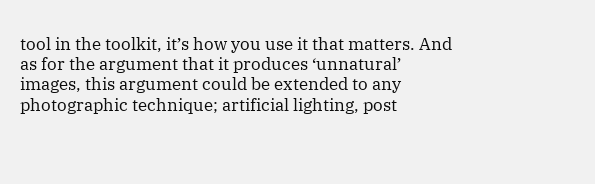tool in the toolkit, it’s how you use it that matters. And as for the argument that it produces ‘unnatural’ images, this argument could be extended to any photographic technique; artificial lighting, post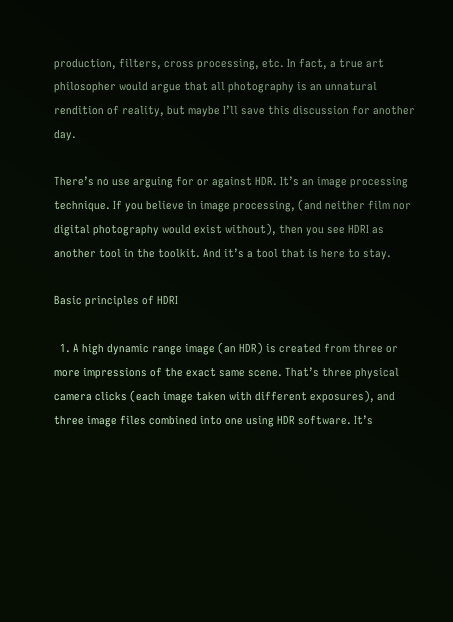production, filters, cross processing, etc. In fact, a true art philosopher would argue that all photography is an unnatural rendition of reality, but maybe I’ll save this discussion for another day.

There’s no use arguing for or against HDR. It’s an image processing technique. If you believe in image processing, (and neither film nor digital photography would exist without), then you see HDRI as another tool in the toolkit. And it’s a tool that is here to stay.

Basic principles of HDRI

  1. A high dynamic range image (an HDR) is created from three or more impressions of the exact same scene. That’s three physical camera clicks (each image taken with different exposures), and three image files combined into one using HDR software. It’s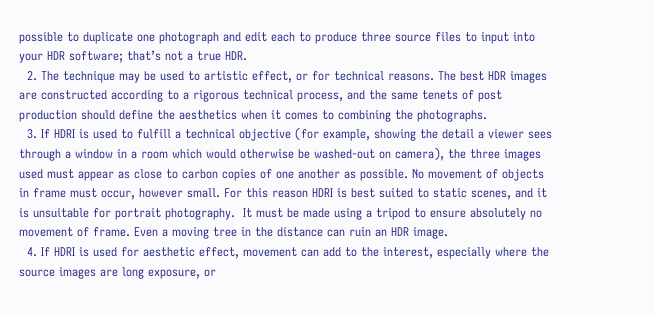possible to duplicate one photograph and edit each to produce three source files to input into your HDR software; that’s not a true HDR.
  2. The technique may be used to artistic effect, or for technical reasons. The best HDR images are constructed according to a rigorous technical process, and the same tenets of post production should define the aesthetics when it comes to combining the photographs.
  3. If HDRI is used to fulfill a technical objective (for example, showing the detail a viewer sees through a window in a room which would otherwise be washed-out on camera), the three images used must appear as close to carbon copies of one another as possible. No movement of objects in frame must occur, however small. For this reason HDRI is best suited to static scenes, and it is unsuitable for portrait photography.  It must be made using a tripod to ensure absolutely no movement of frame. Even a moving tree in the distance can ruin an HDR image.
  4. If HDRI is used for aesthetic effect, movement can add to the interest, especially where the source images are long exposure, or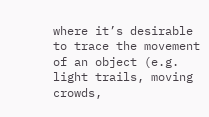where it’s desirable to trace the movement of an object (e.g. light trails, moving crowds,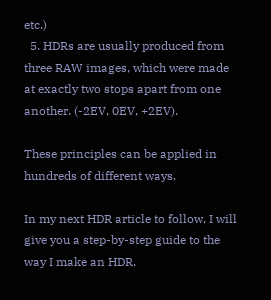etc.)
  5. HDRs are usually produced from three RAW images, which were made at exactly two stops apart from one another. (-2EV, 0EV, +2EV).

These principles can be applied in hundreds of different ways.

In my next HDR article to follow, I will give you a step-by-step guide to the way I make an HDR.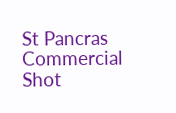St Pancras Commercial Shot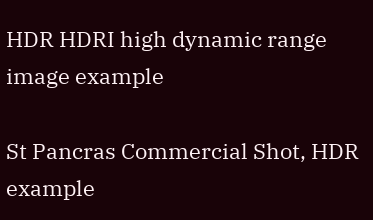HDR HDRI high dynamic range image example

St Pancras Commercial Shot, HDR example